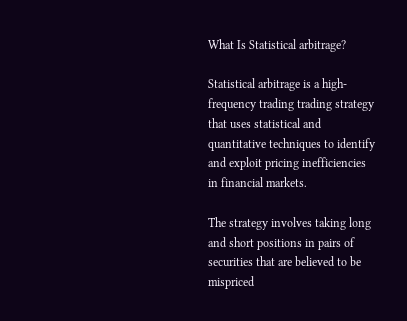What Is Statistical arbitrage?

Statistical arbitrage is a high-frequency trading trading strategy that uses statistical and quantitative techniques to identify and exploit pricing inefficiencies in financial markets.

The strategy involves taking long and short positions in pairs of securities that are believed to be mispriced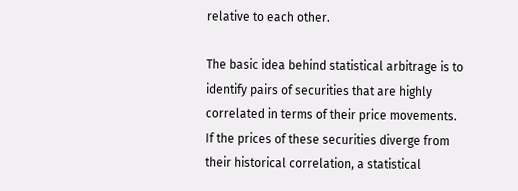relative to each other.

The basic idea behind statistical arbitrage is to identify pairs of securities that are highly correlated in terms of their price movements. If the prices of these securities diverge from their historical correlation, a statistical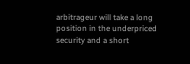arbitrageur will take a long position in the underpriced security and a short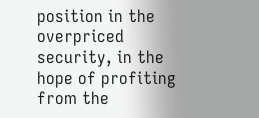position in the overpriced security, in the hope of profiting from the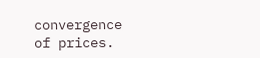convergence of prices.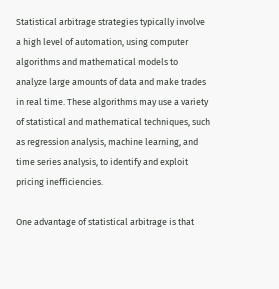Statistical arbitrage strategies typically involve a high level of automation, using computer algorithms and mathematical models to analyze large amounts of data and make trades in real time. These algorithms may use a variety of statistical and mathematical techniques, such as regression analysis, machine learning, and time series analysis, to identify and exploit pricing inefficiencies.

One advantage of statistical arbitrage is that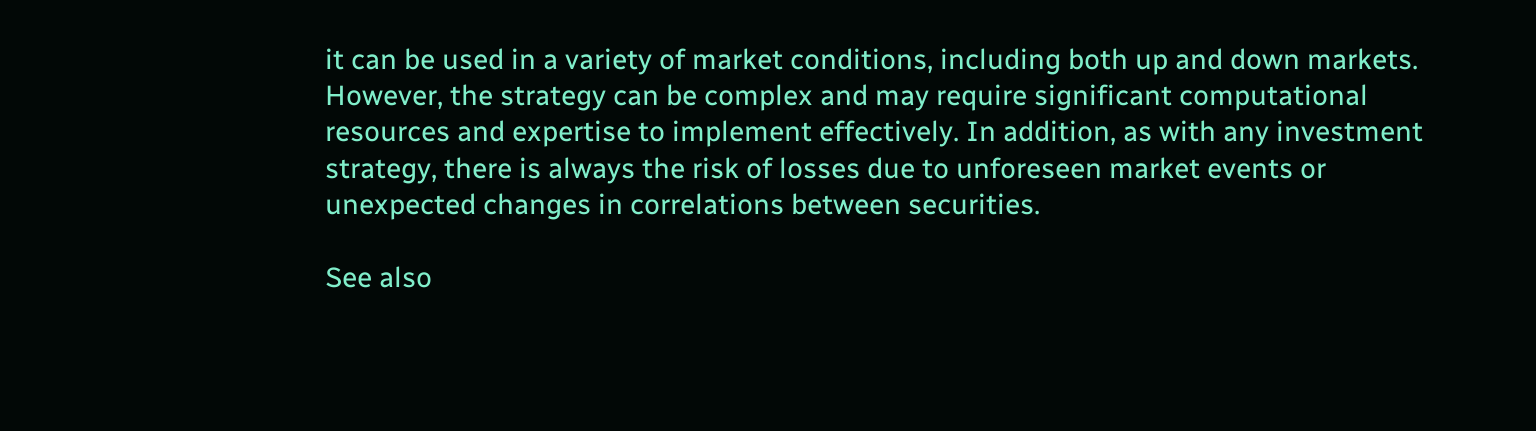it can be used in a variety of market conditions, including both up and down markets. However, the strategy can be complex and may require significant computational resources and expertise to implement effectively. In addition, as with any investment strategy, there is always the risk of losses due to unforeseen market events or unexpected changes in correlations between securities.

See also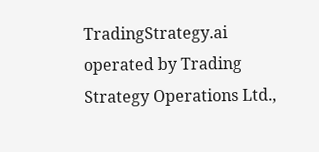TradingStrategy.ai operated by Trading Strategy Operations Ltd.,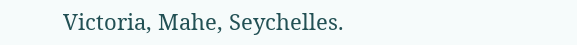Victoria, Mahe, Seychelles.